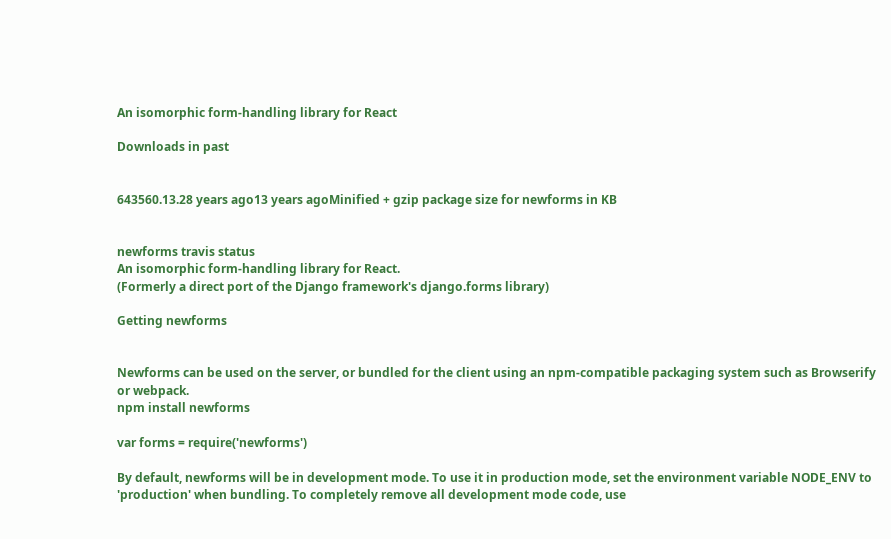An isomorphic form-handling library for React

Downloads in past


643560.13.28 years ago13 years agoMinified + gzip package size for newforms in KB


newforms travis status
An isomorphic form-handling library for React.
(Formerly a direct port of the Django framework's django.forms library)

Getting newforms


Newforms can be used on the server, or bundled for the client using an npm-compatible packaging system such as Browserify or webpack.
npm install newforms

var forms = require('newforms')

By default, newforms will be in development mode. To use it in production mode, set the environment variable NODE_ENV to 'production' when bundling. To completely remove all development mode code, use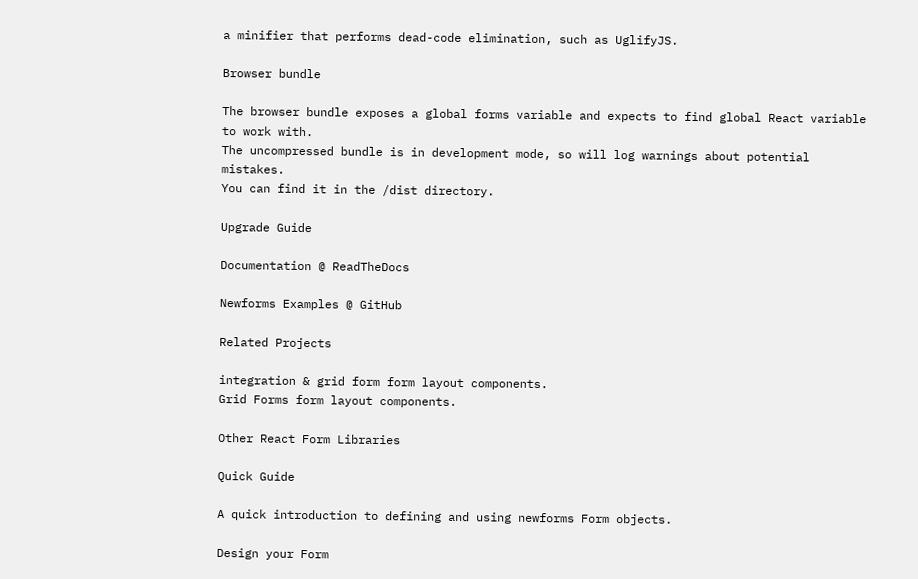a minifier that performs dead-code elimination, such as UglifyJS.

Browser bundle

The browser bundle exposes a global forms variable and expects to find global React variable to work with.
The uncompressed bundle is in development mode, so will log warnings about potential mistakes.
You can find it in the /dist directory.

Upgrade Guide

Documentation @ ReadTheDocs

Newforms Examples @ GitHub

Related Projects

integration & grid form form layout components.
Grid Forms form layout components.

Other React Form Libraries

Quick Guide

A quick introduction to defining and using newforms Form objects.

Design your Form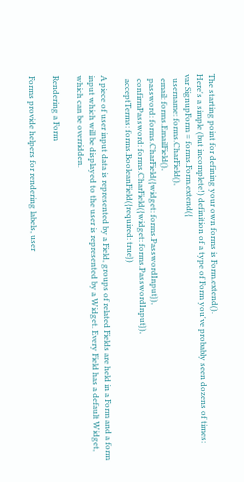The starting point for defining your own forms is Form.extend().
Here's a simple (but incomplete!) definition of a type of Form you've probably seen dozens of times:
var SignupForm = forms.Form.extend({
  username: forms.CharField(),
  email: forms.EmailField(),
  password: forms.CharField({widget: forms.PasswordInput}),
  confirmPassword: forms.CharField({widget: forms.PasswordInput}),
  acceptTerms: forms.BooleanField({required: true})

A piece of user input data is represented by a Field, groups of related Fields are held in a Form and a form input which will be displayed to the user is represented by a Widget. Every Field has a default Widget, which can be overridden.

Rendering a Form

Forms provide helpers for rendering labels, user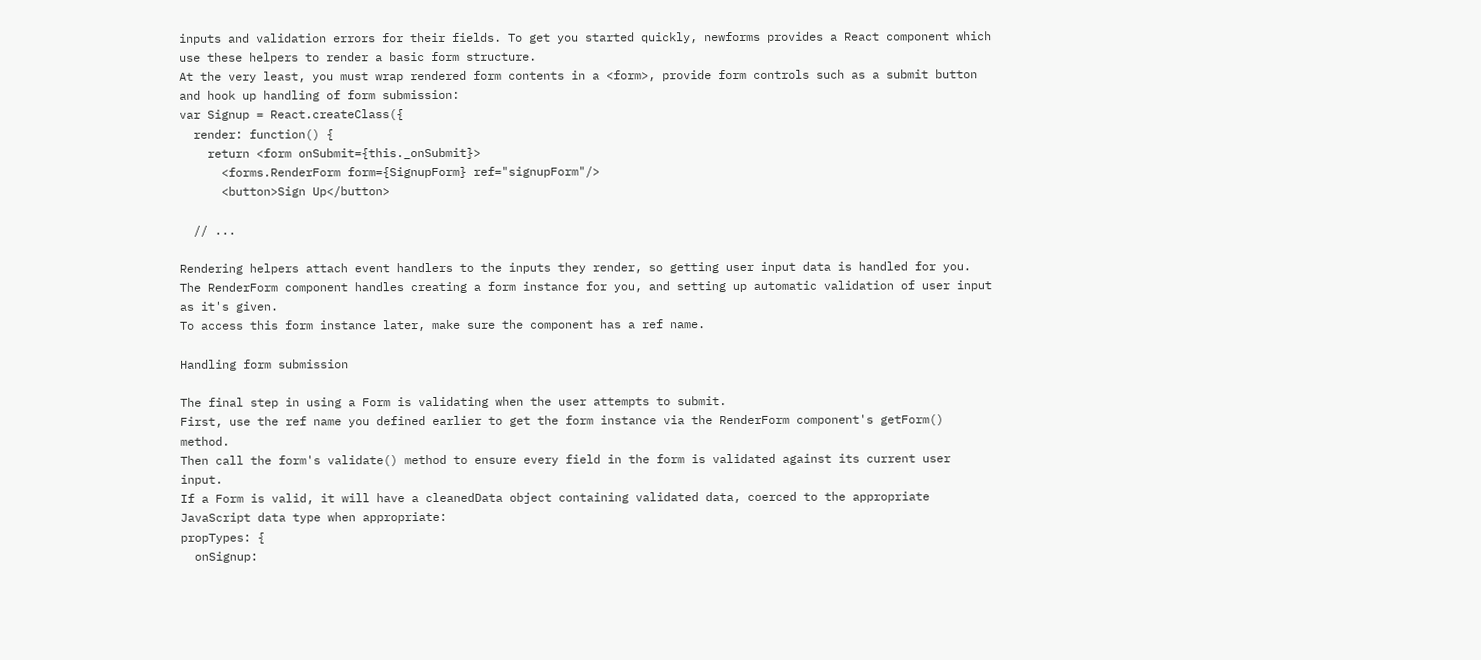inputs and validation errors for their fields. To get you started quickly, newforms provides a React component which use these helpers to render a basic form structure.
At the very least, you must wrap rendered form contents in a <form>, provide form controls such as a submit button and hook up handling of form submission:
var Signup = React.createClass({
  render: function() {
    return <form onSubmit={this._onSubmit}>
      <forms.RenderForm form={SignupForm} ref="signupForm"/>
      <button>Sign Up</button>

  // ...

Rendering helpers attach event handlers to the inputs they render, so getting user input data is handled for you.
The RenderForm component handles creating a form instance for you, and setting up automatic validation of user input as it's given.
To access this form instance later, make sure the component has a ref name.

Handling form submission

The final step in using a Form is validating when the user attempts to submit.
First, use the ref name you defined earlier to get the form instance via the RenderForm component's getForm() method.
Then call the form's validate() method to ensure every field in the form is validated against its current user input.
If a Form is valid, it will have a cleanedData object containing validated data, coerced to the appropriate JavaScript data type when appropriate:
propTypes: {
  onSignup: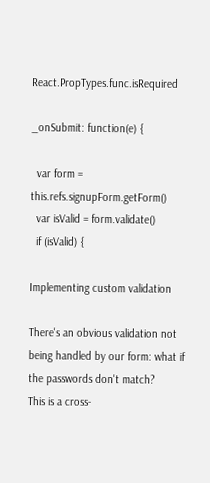React.PropTypes.func.isRequired

_onSubmit: function(e) {

  var form = this.refs.signupForm.getForm()
  var isValid = form.validate()
  if (isValid) {

Implementing custom validation

There's an obvious validation not being handled by our form: what if the passwords don't match?
This is a cross-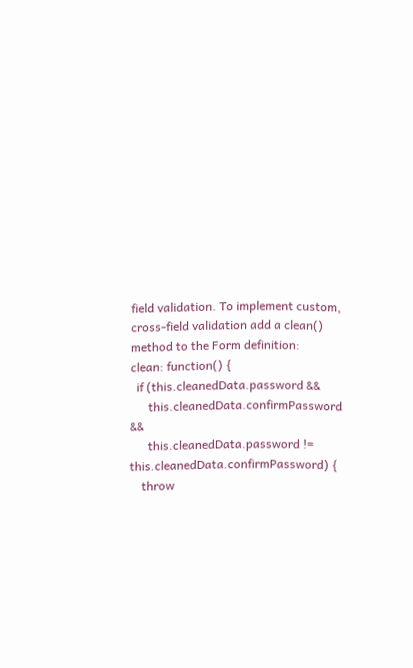field validation. To implement custom, cross-field validation add a clean() method to the Form definition:
clean: function() {
  if (this.cleanedData.password &&
      this.cleanedData.confirmPassword &&
      this.cleanedData.password != this.cleanedData.confirmPassword) {
    throw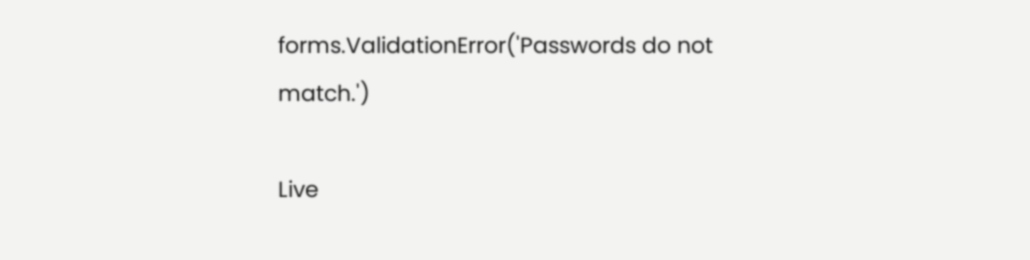forms.ValidationError('Passwords do not match.')

Live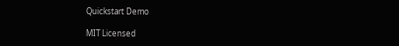Quickstart Demo

MIT Licensed